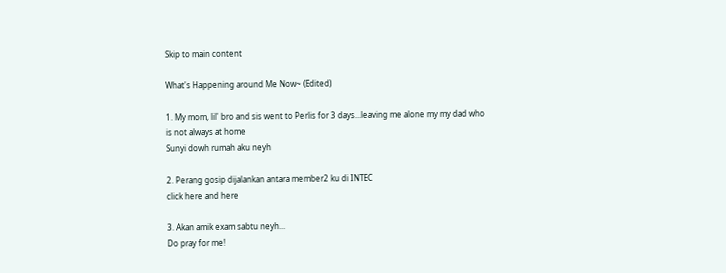Skip to main content

What's Happening around Me Now~ (Edited)

1. My mom, lil' bro and sis went to Perlis for 3 days...leaving me alone my my dad who is not always at home
Sunyi dowh rumah aku neyh

2. Perang gosip dijalankan antara member2 ku di INTEC
click here and here

3. Akan amik exam sabtu neyh...
Do pray for me!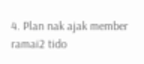4. Plan nak ajak member ramai2 tido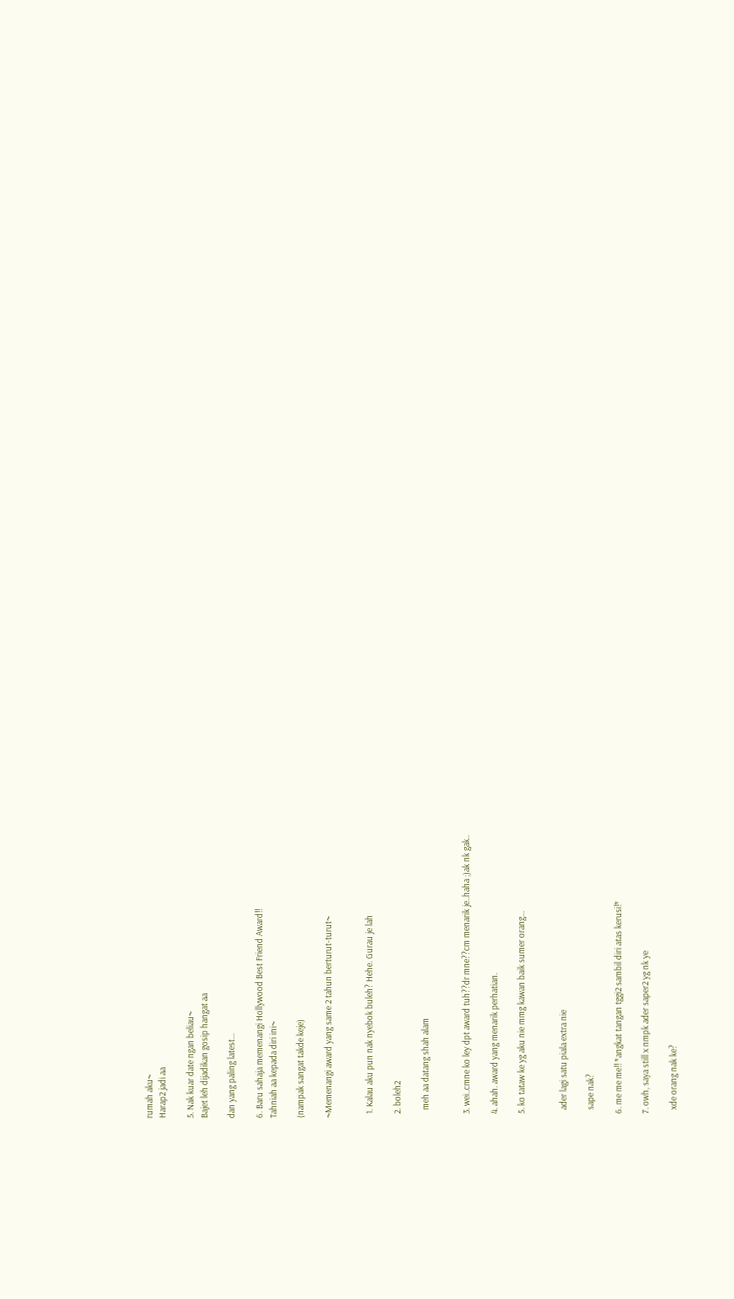rumah aku~
Harap2 jadi aa

5. Nak kuar date ngan beliau~
Bajet leh dijadikan gosip hangat aa

dan yang paling latest...

6. Baru sahaja memenangi Hollywood Best Friend Award!!
Tahniah aa kepada diri ini~

(nampak sangat takde keje)

~Memenangi award yang same 2 tahun berturut-turut~


  1. Kalau aku pun nak nyebok buleh? Hehe. Gurau je lah

  2. boleh2

    meh aa datang shah alam


  3. wei..cmne ko ley dpt award tuh??dr mne??cm menarik je..haha ;)ak nk gak..

  4. ahah. award yang menarik perhatian.

  5. ko tataw ke yg aku nie mmg kawan baik sumer orang...


    ader lagi satu piala extra nie

    sape nak?

  6. me me me!! *angkat tangan tggi2 sambil diri atas kerusi!*

  7. owh, saya still x nmpk ader saper2 yg nk ye

    xde orang nak ke?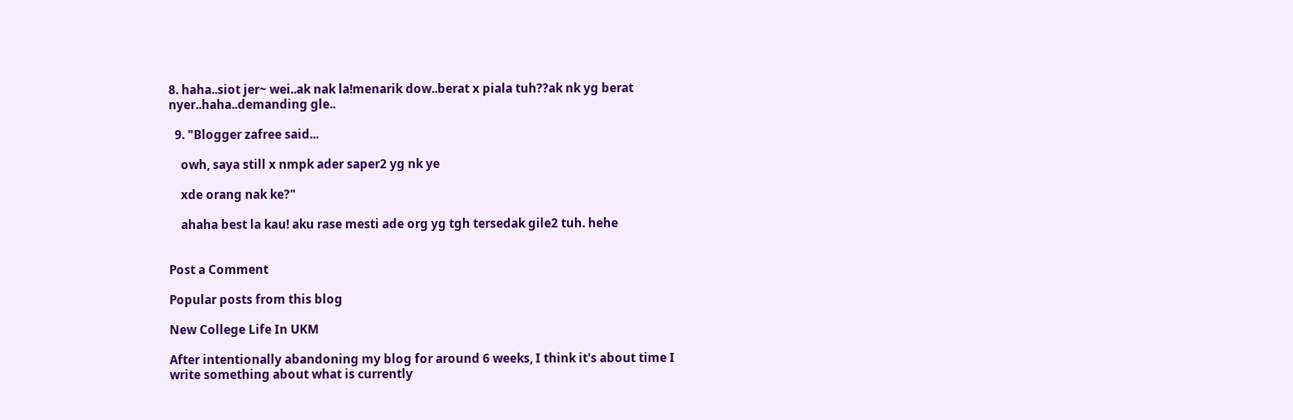8. haha..siot jer~ wei..ak nak la!menarik dow..berat x piala tuh??ak nk yg berat nyer..haha..demanding gle..

  9. "Blogger zafree said...

    owh, saya still x nmpk ader saper2 yg nk ye

    xde orang nak ke?"

    ahaha best la kau! aku rase mesti ade org yg tgh tersedak gile2 tuh. hehe


Post a Comment

Popular posts from this blog

New College Life In UKM

After intentionally abandoning my blog for around 6 weeks, I think it's about time I write something about what is currently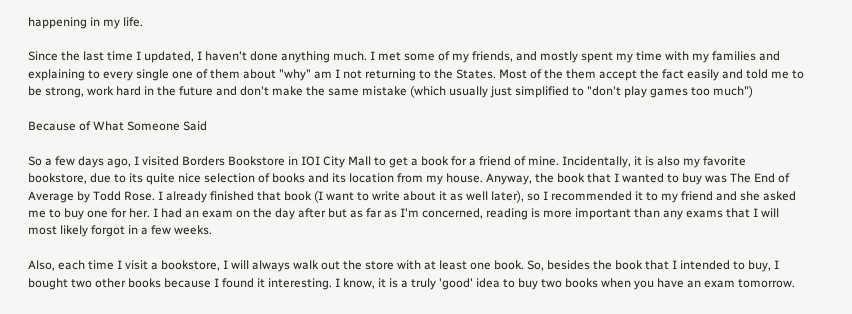happening in my life.

Since the last time I updated, I haven't done anything much. I met some of my friends, and mostly spent my time with my families and explaining to every single one of them about "why" am I not returning to the States. Most of the them accept the fact easily and told me to be strong, work hard in the future and don't make the same mistake (which usually just simplified to "don't play games too much")

Because of What Someone Said

So a few days ago, I visited Borders Bookstore in IOI City Mall to get a book for a friend of mine. Incidentally, it is also my favorite bookstore, due to its quite nice selection of books and its location from my house. Anyway, the book that I wanted to buy was The End of Average by Todd Rose. I already finished that book (I want to write about it as well later), so I recommended it to my friend and she asked me to buy one for her. I had an exam on the day after but as far as I'm concerned, reading is more important than any exams that I will most likely forgot in a few weeks.

Also, each time I visit a bookstore, I will always walk out the store with at least one book. So, besides the book that I intended to buy, I bought two other books because I found it interesting. I know, it is a truly 'good' idea to buy two books when you have an exam tomorrow.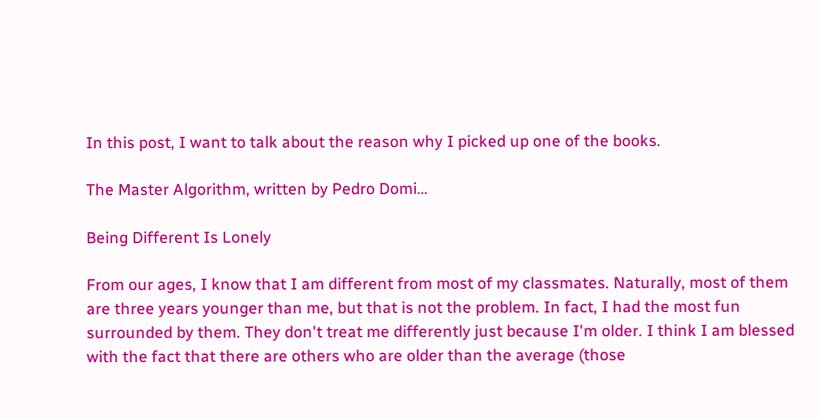In this post, I want to talk about the reason why I picked up one of the books.

The Master Algorithm, written by Pedro Domi…

Being Different Is Lonely

From our ages, I know that I am different from most of my classmates. Naturally, most of them are three years younger than me, but that is not the problem. In fact, I had the most fun surrounded by them. They don't treat me differently just because I'm older. I think I am blessed with the fact that there are others who are older than the average (those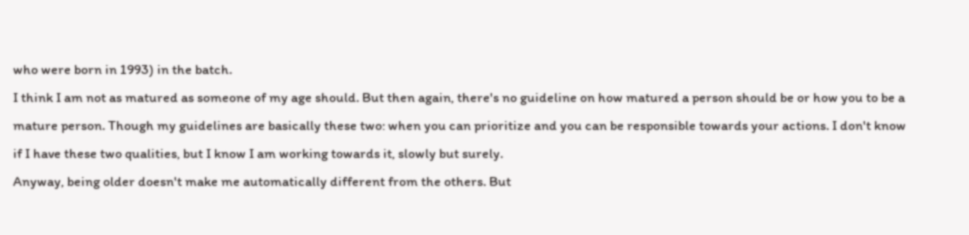who were born in 1993) in the batch.
I think I am not as matured as someone of my age should. But then again, there's no guideline on how matured a person should be or how you to be a mature person. Though my guidelines are basically these two: when you can prioritize and you can be responsible towards your actions. I don't know if I have these two qualities, but I know I am working towards it, slowly but surely.
Anyway, being older doesn't make me automatically different from the others. But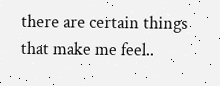there are certain things that make me feel..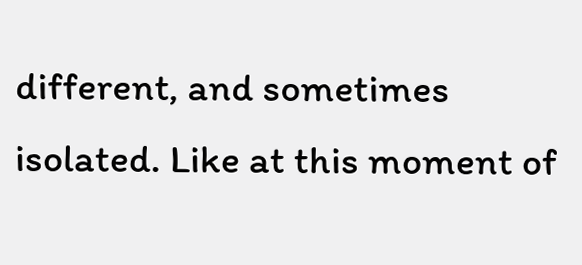different, and sometimes isolated. Like at this moment of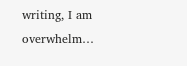writing, I am overwhelm…